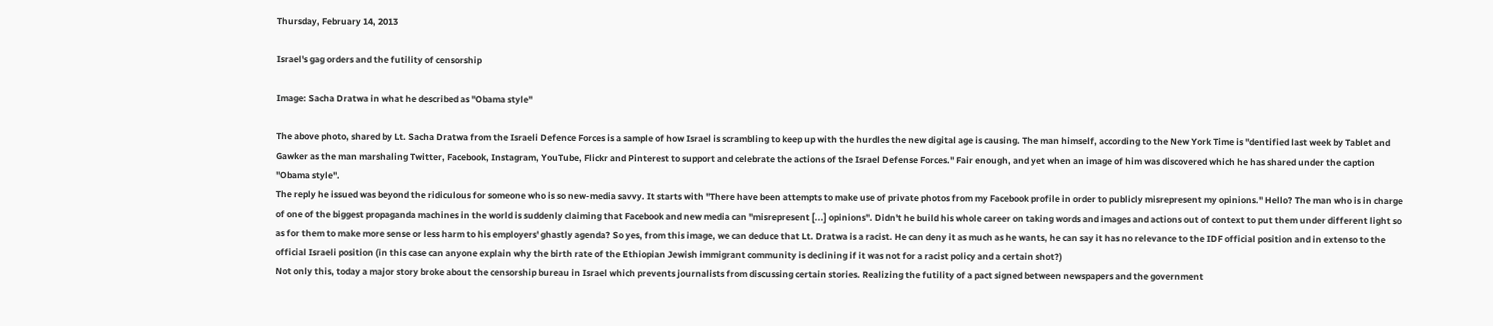Thursday, February 14, 2013

Israel's gag orders and the futility of censorship

Image: Sacha Dratwa in what he described as "Obama style"

The above photo, shared by Lt. Sacha Dratwa from the Israeli Defence Forces is a sample of how Israel is scrambling to keep up with the hurdles the new digital age is causing. The man himself, according to the New York Time is "dentified last week by Tablet and Gawker as the man marshaling Twitter, Facebook, Instagram, YouTube, Flickr and Pinterest to support and celebrate the actions of the Israel Defense Forces." Fair enough, and yet when an image of him was discovered which he has shared under the caption "Obama style".
The reply he issued was beyond the ridiculous for someone who is so new-media savvy. It starts with "There have been attempts to make use of private photos from my Facebook profile in order to publicly misrepresent my opinions." Hello? The man who is in charge of one of the biggest propaganda machines in the world is suddenly claiming that Facebook and new media can "misrepresent [...] opinions". Didn't he build his whole career on taking words and images and actions out of context to put them under different light so as for them to make more sense or less harm to his employers' ghastly agenda? So yes, from this image, we can deduce that Lt. Dratwa is a racist. He can deny it as much as he wants, he can say it has no relevance to the IDF official position and in extenso to the official Israeli position (in this case can anyone explain why the birth rate of the Ethiopian Jewish immigrant community is declining if it was not for a racist policy and a certain shot?)
Not only this, today a major story broke about the censorship bureau in Israel which prevents journalists from discussing certain stories. Realizing the futility of a pact signed between newspapers and the government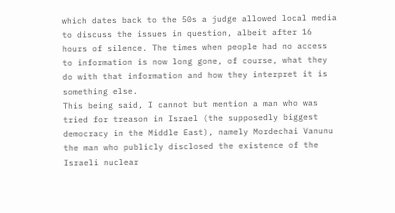which dates back to the 50s a judge allowed local media to discuss the issues in question, albeit after 16 hours of silence. The times when people had no access to information is now long gone, of course, what they do with that information and how they interpret it is something else.
This being said, I cannot but mention a man who was tried for treason in Israel (the supposedly biggest democracy in the Middle East), namely Mordechai Vanunu the man who publicly disclosed the existence of the Israeli nuclear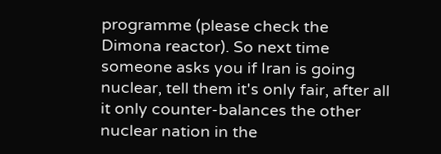programme (please check the Dimona reactor). So next time someone asks you if Iran is going nuclear, tell them it's only fair, after all it only counter-balances the other nuclear nation in the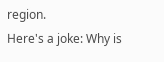region.
Here's a joke: Why is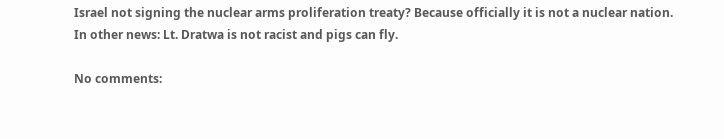Israel not signing the nuclear arms proliferation treaty? Because officially it is not a nuclear nation.
In other news: Lt. Dratwa is not racist and pigs can fly.

No comments: